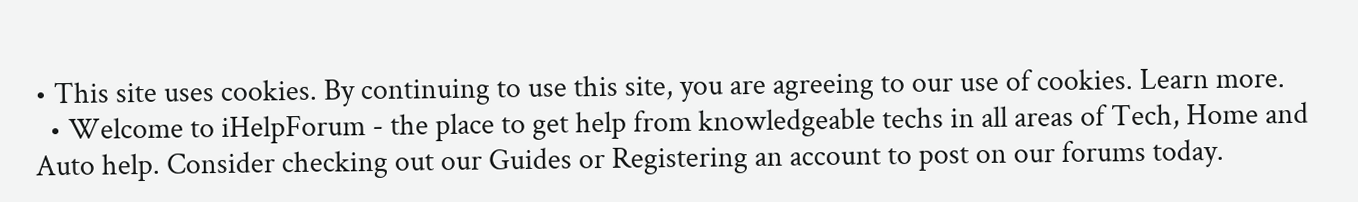• This site uses cookies. By continuing to use this site, you are agreeing to our use of cookies. Learn more.
  • Welcome to iHelpForum - the place to get help from knowledgeable techs in all areas of Tech, Home and Auto help. Consider checking out our Guides or Registering an account to post on our forums today.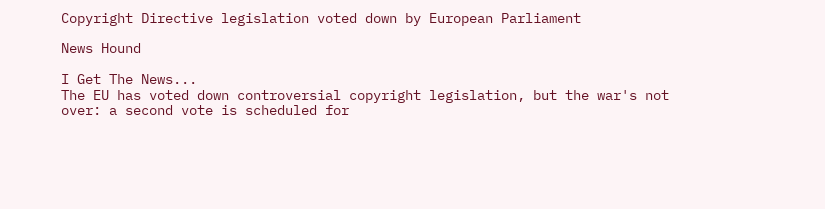Copyright Directive legislation voted down by European Parliament

News Hound

I Get The News...
The EU has voted down controversial copyright legislation, but the war's not over: a second vote is scheduled for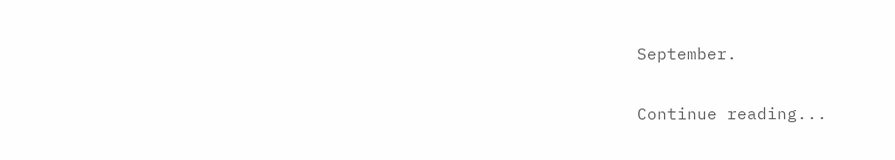September.

Continue reading...